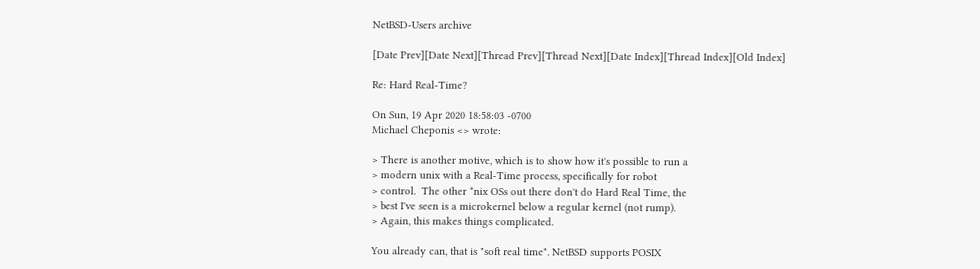NetBSD-Users archive

[Date Prev][Date Next][Thread Prev][Thread Next][Date Index][Thread Index][Old Index]

Re: Hard Real-Time?

On Sun, 19 Apr 2020 18:58:03 -0700
Michael Cheponis <> wrote:

> There is another motive, which is to show how it's possible to run a
> modern unix with a Real-Time process, specifically for robot
> control.  The other *nix OSs out there don't do Hard Real Time, the
> best I've seen is a microkernel below a regular kernel (not rump).
> Again, this makes things complicated.

You already can, that is "soft real time". NetBSD supports POSIX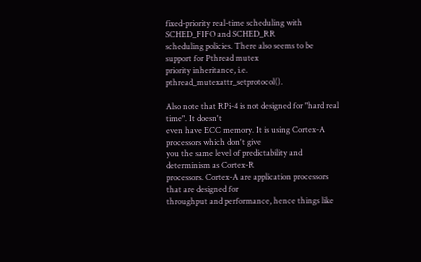fixed-priority real-time scheduling with SCHED_FIFO and SCHED_RR
scheduling policies. There also seems to be support for Pthread mutex
priority inheritance, i.e. pthread_mutexattr_setprotocol().

Also note that RPi-4 is not designed for "hard real time". It doesn't
even have ECC memory. It is using Cortex-A processors which don't give
you the same level of predictability and determinism as Cortex-R
processors. Cortex-A are application processors that are designed for
throughput and performance, hence things like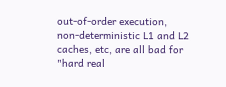out-of-order execution,
non-deterministic L1 and L2 caches, etc, are all bad for "hard real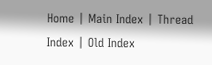Home | Main Index | Thread Index | Old Index